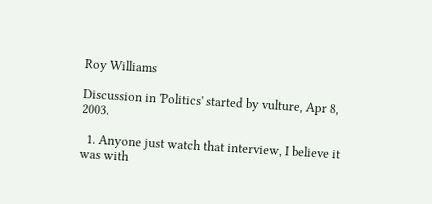Roy Williams

Discussion in 'Politics' started by vulture, Apr 8, 2003.

  1. Anyone just watch that interview, I believe it was with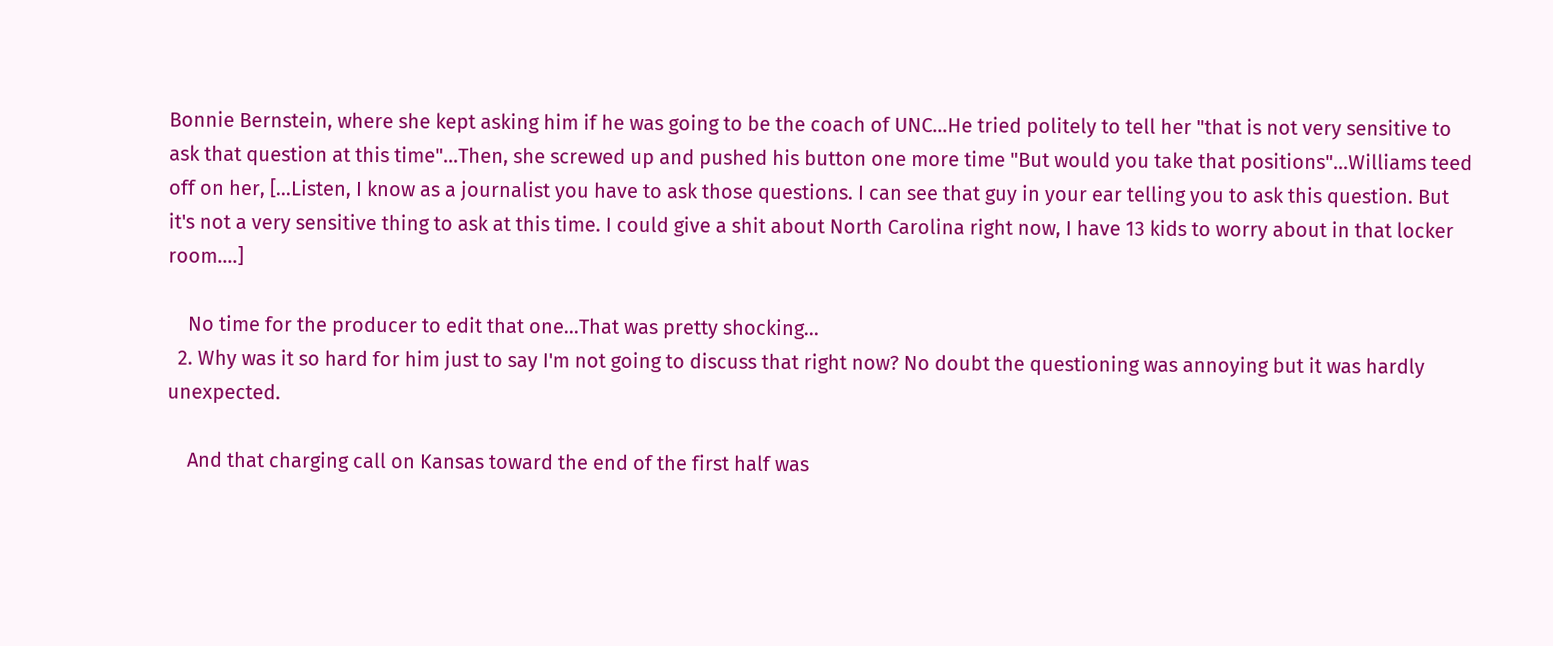Bonnie Bernstein, where she kept asking him if he was going to be the coach of UNC...He tried politely to tell her "that is not very sensitive to ask that question at this time"...Then, she screwed up and pushed his button one more time "But would you take that positions"...Williams teed off on her, [...Listen, I know as a journalist you have to ask those questions. I can see that guy in your ear telling you to ask this question. But it's not a very sensitive thing to ask at this time. I could give a shit about North Carolina right now, I have 13 kids to worry about in that locker room....]

    No time for the producer to edit that one...That was pretty shocking...
  2. Why was it so hard for him just to say I'm not going to discuss that right now? No doubt the questioning was annoying but it was hardly unexpected.

    And that charging call on Kansas toward the end of the first half was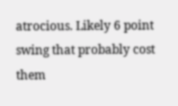atrocious. Likely 6 point swing that probably cost them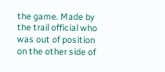the game. Made by the trail official who was out of position on the other side of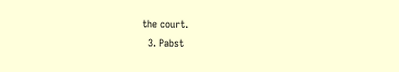the court.
  3. Pabst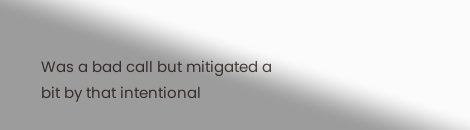Was a bad call but mitigated a bit by that intentional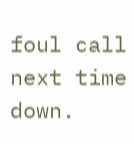foul call next time down.